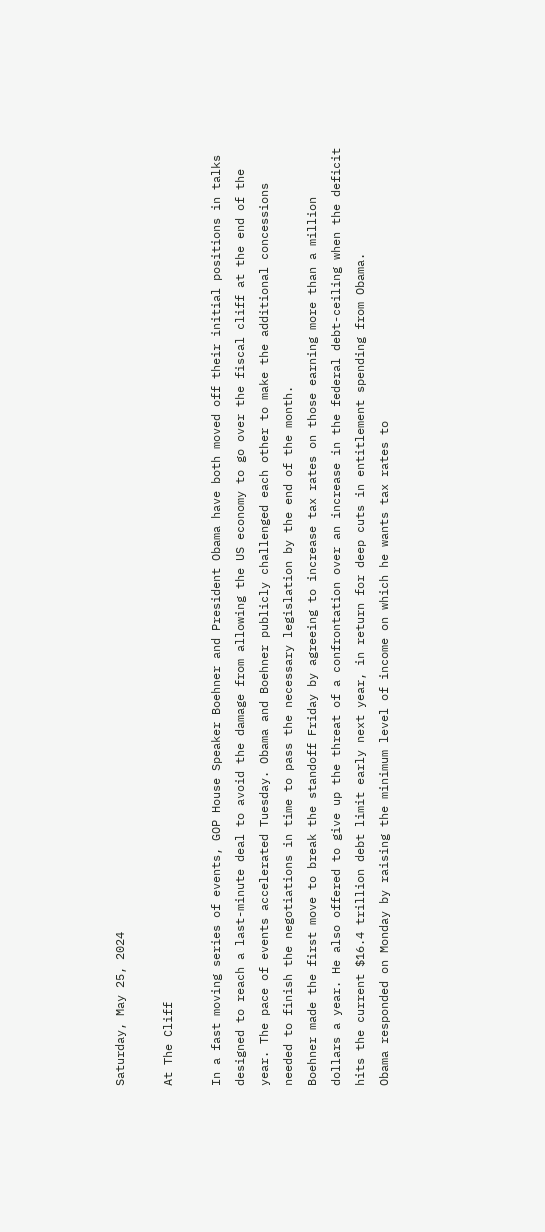Saturday, May 25, 2024

At The Cliff

In a fast moving series of events, GOP House Speaker Boehner and President Obama have both moved off their initial positions in talks designed to reach a last-minute deal to avoid the damage from allowing the US economy to go over the fiscal cliff at the end of the year. The pace of events accelerated Tuesday. Obama and Boehner publicly challenged each other to make the additional concessions needed to finish the negotiations in time to pass the necessary legislation by the end of the month.
Boehner made the first move to break the standoff Friday by agreeing to increase tax rates on those earning more than a million dollars a year. He also offered to give up the threat of a confrontation over an increase in the federal debt-ceiling when the deficit hits the current $16.4 trillion debt limit early next year, in return for deep cuts in entitlement spending from Obama.
Obama responded on Monday by raising the minimum level of income on which he wants tax rates to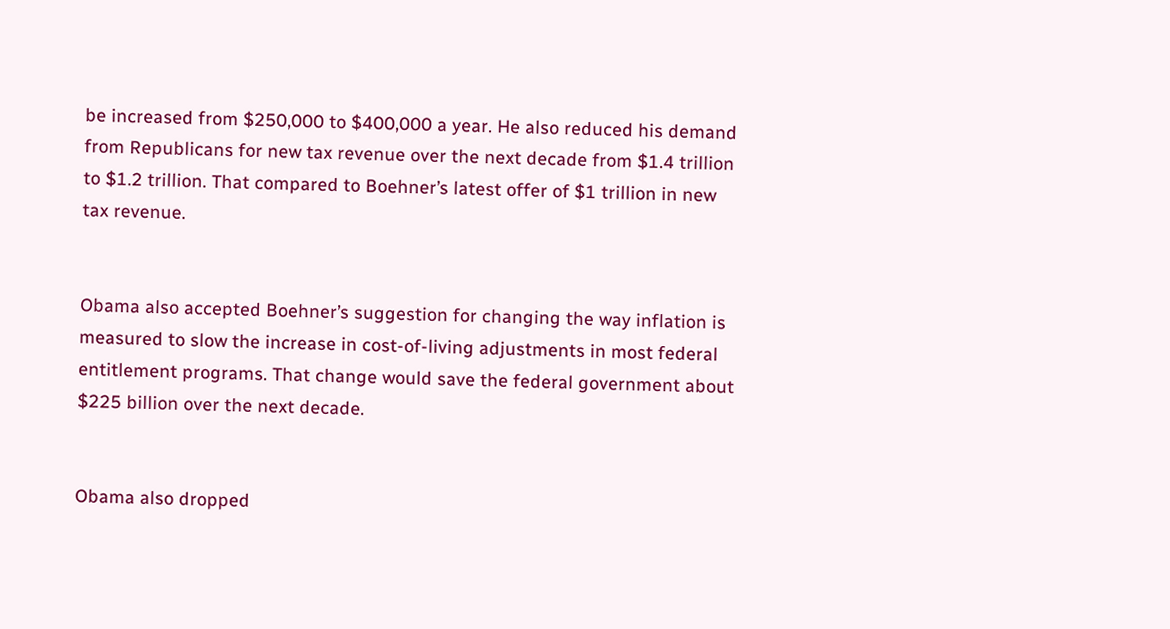be increased from $250,000 to $400,000 a year. He also reduced his demand from Republicans for new tax revenue over the next decade from $1.4 trillion to $1.2 trillion. That compared to Boehner’s latest offer of $1 trillion in new tax revenue.


Obama also accepted Boehner’s suggestion for changing the way inflation is measured to slow the increase in cost-of-living adjustments in most federal entitlement programs. That change would save the federal government about $225 billion over the next decade.


Obama also dropped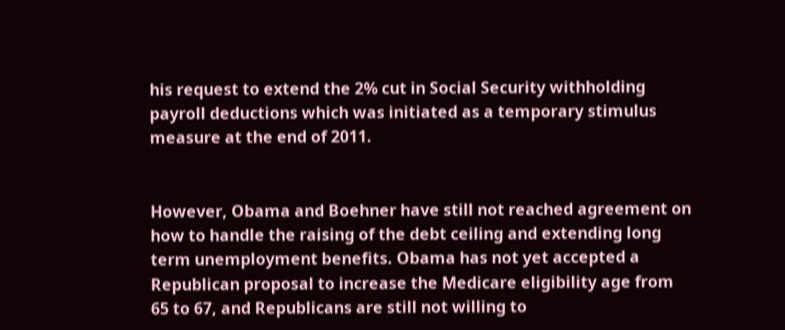his request to extend the 2% cut in Social Security withholding payroll deductions which was initiated as a temporary stimulus measure at the end of 2011.


However, Obama and Boehner have still not reached agreement on how to handle the raising of the debt ceiling and extending long term unemployment benefits. Obama has not yet accepted a Republican proposal to increase the Medicare eligibility age from 65 to 67, and Republicans are still not willing to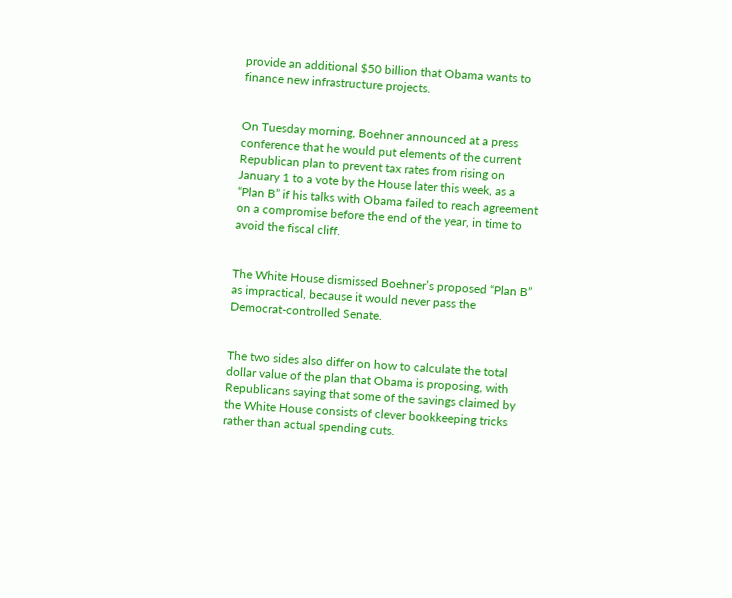provide an additional $50 billion that Obama wants to finance new infrastructure projects.


On Tuesday morning, Boehner announced at a press conference that he would put elements of the current Republican plan to prevent tax rates from rising on January 1 to a vote by the House later this week, as a “Plan B” if his talks with Obama failed to reach agreement on a compromise before the end of the year, in time to avoid the fiscal cliff.


The White House dismissed Boehner’s proposed “Plan B” as impractical, because it would never pass the Democrat-controlled Senate.


The two sides also differ on how to calculate the total dollar value of the plan that Obama is proposing, with Republicans saying that some of the savings claimed by the White House consists of clever bookkeeping tricks rather than actual spending cuts.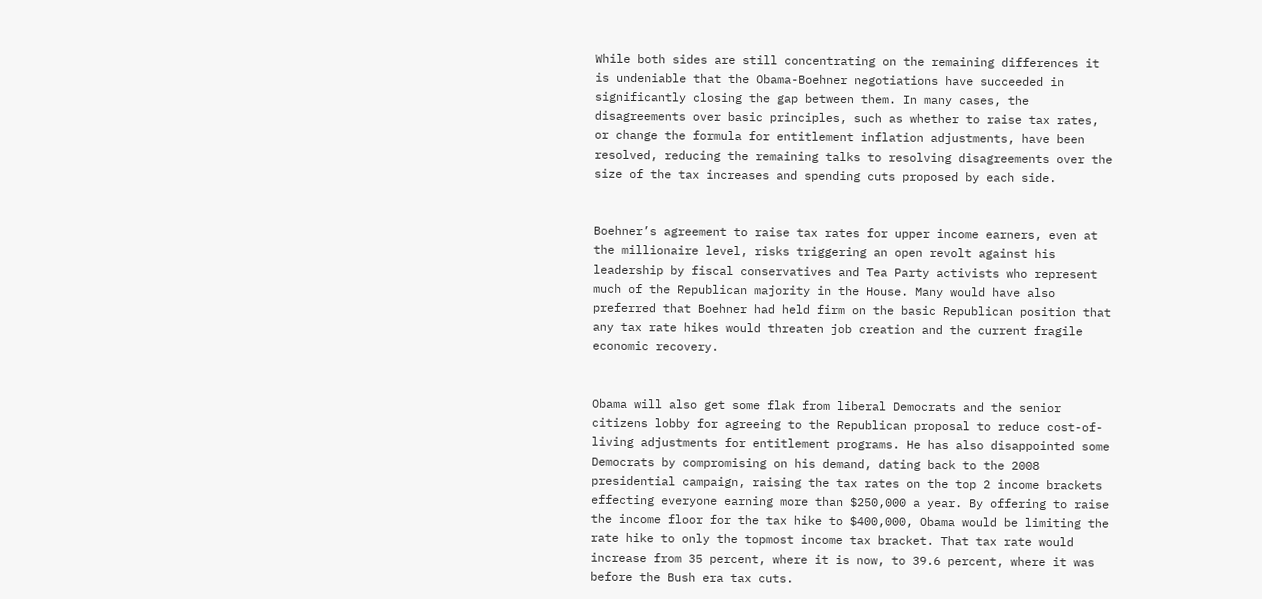While both sides are still concentrating on the remaining differences it is undeniable that the Obama-Boehner negotiations have succeeded in significantly closing the gap between them. In many cases, the disagreements over basic principles, such as whether to raise tax rates, or change the formula for entitlement inflation adjustments, have been resolved, reducing the remaining talks to resolving disagreements over the size of the tax increases and spending cuts proposed by each side.


Boehner’s agreement to raise tax rates for upper income earners, even at the millionaire level, risks triggering an open revolt against his leadership by fiscal conservatives and Tea Party activists who represent much of the Republican majority in the House. Many would have also preferred that Boehner had held firm on the basic Republican position that any tax rate hikes would threaten job creation and the current fragile economic recovery.


Obama will also get some flak from liberal Democrats and the senior citizens lobby for agreeing to the Republican proposal to reduce cost-of-living adjustments for entitlement programs. He has also disappointed some Democrats by compromising on his demand, dating back to the 2008 presidential campaign, raising the tax rates on the top 2 income brackets effecting everyone earning more than $250,000 a year. By offering to raise the income floor for the tax hike to $400,000, Obama would be limiting the rate hike to only the topmost income tax bracket. That tax rate would increase from 35 percent, where it is now, to 39.6 percent, where it was before the Bush era tax cuts.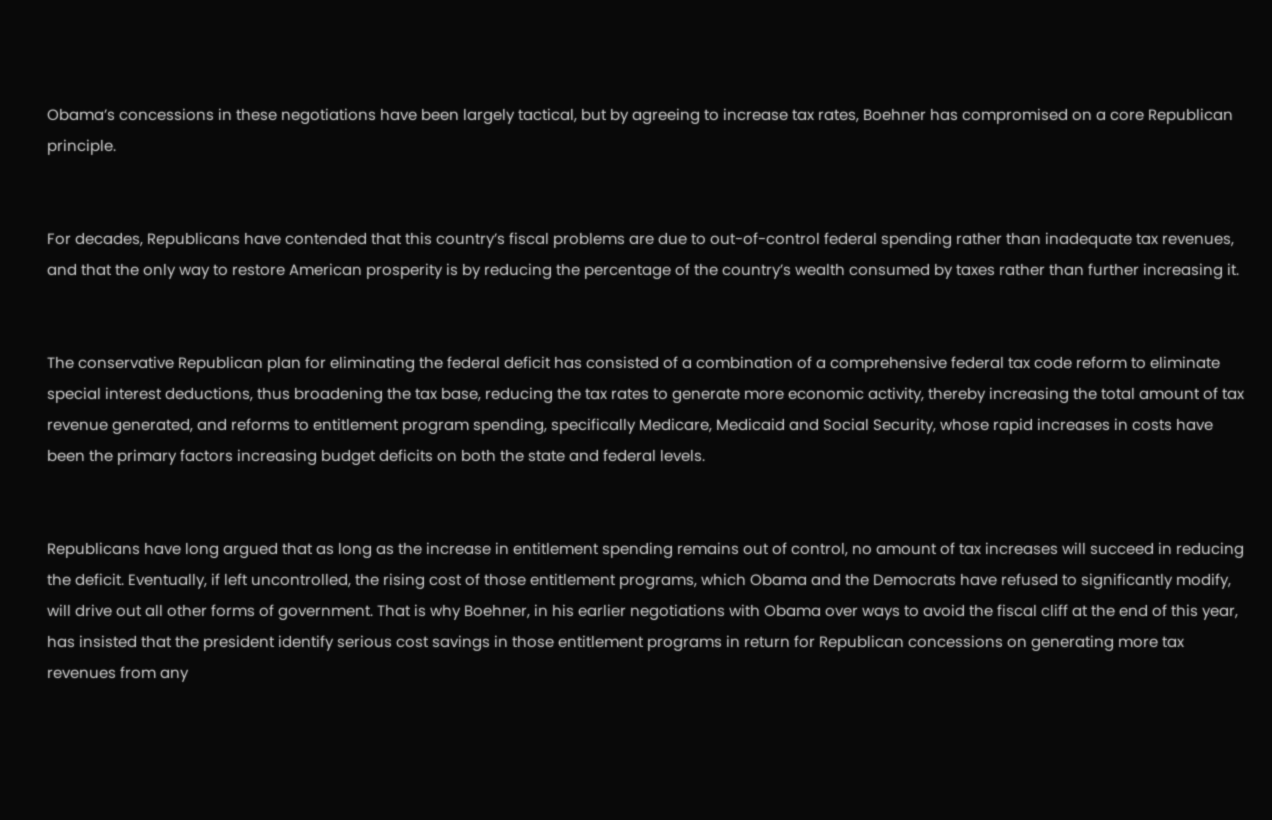Obama’s concessions in these negotiations have been largely tactical, but by agreeing to increase tax rates, Boehner has compromised on a core Republican principle.


For decades, Republicans have contended that this country’s fiscal problems are due to out-of-control federal spending rather than inadequate tax revenues, and that the only way to restore American prosperity is by reducing the percentage of the country’s wealth consumed by taxes rather than further increasing it.


The conservative Republican plan for eliminating the federal deficit has consisted of a combination of a comprehensive federal tax code reform to eliminate special interest deductions, thus broadening the tax base, reducing the tax rates to generate more economic activity, thereby increasing the total amount of tax revenue generated, and reforms to entitlement program spending, specifically Medicare, Medicaid and Social Security, whose rapid increases in costs have been the primary factors increasing budget deficits on both the state and federal levels.


Republicans have long argued that as long as the increase in entitlement spending remains out of control, no amount of tax increases will succeed in reducing the deficit. Eventually, if left uncontrolled, the rising cost of those entitlement programs, which Obama and the Democrats have refused to significantly modify, will drive out all other forms of government. That is why Boehner, in his earlier negotiations with Obama over ways to avoid the fiscal cliff at the end of this year, has insisted that the president identify serious cost savings in those entitlement programs in return for Republican concessions on generating more tax revenues from any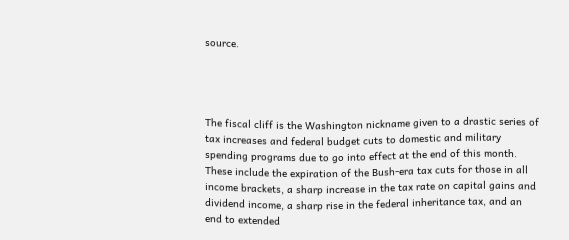source.




The fiscal cliff is the Washington nickname given to a drastic series of tax increases and federal budget cuts to domestic and military spending programs due to go into effect at the end of this month. These include the expiration of the Bush-era tax cuts for those in all income brackets, a sharp increase in the tax rate on capital gains and dividend income, a sharp rise in the federal inheritance tax, and an end to extended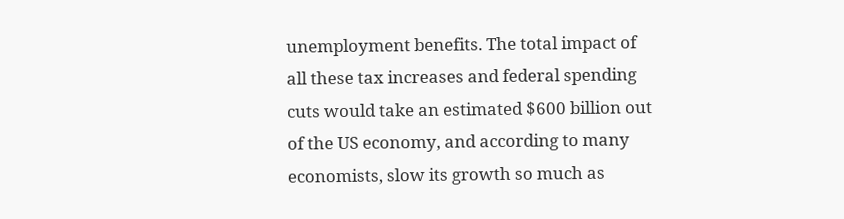unemployment benefits. The total impact of all these tax increases and federal spending cuts would take an estimated $600 billion out of the US economy, and according to many economists, slow its growth so much as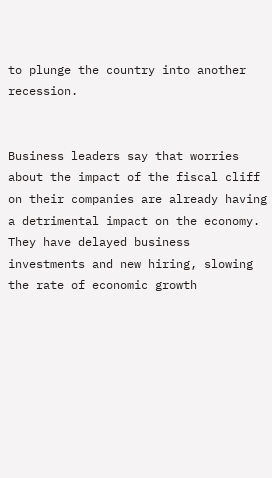to plunge the country into another recession.


Business leaders say that worries about the impact of the fiscal cliff on their companies are already having a detrimental impact on the economy. They have delayed business investments and new hiring, slowing the rate of economic growth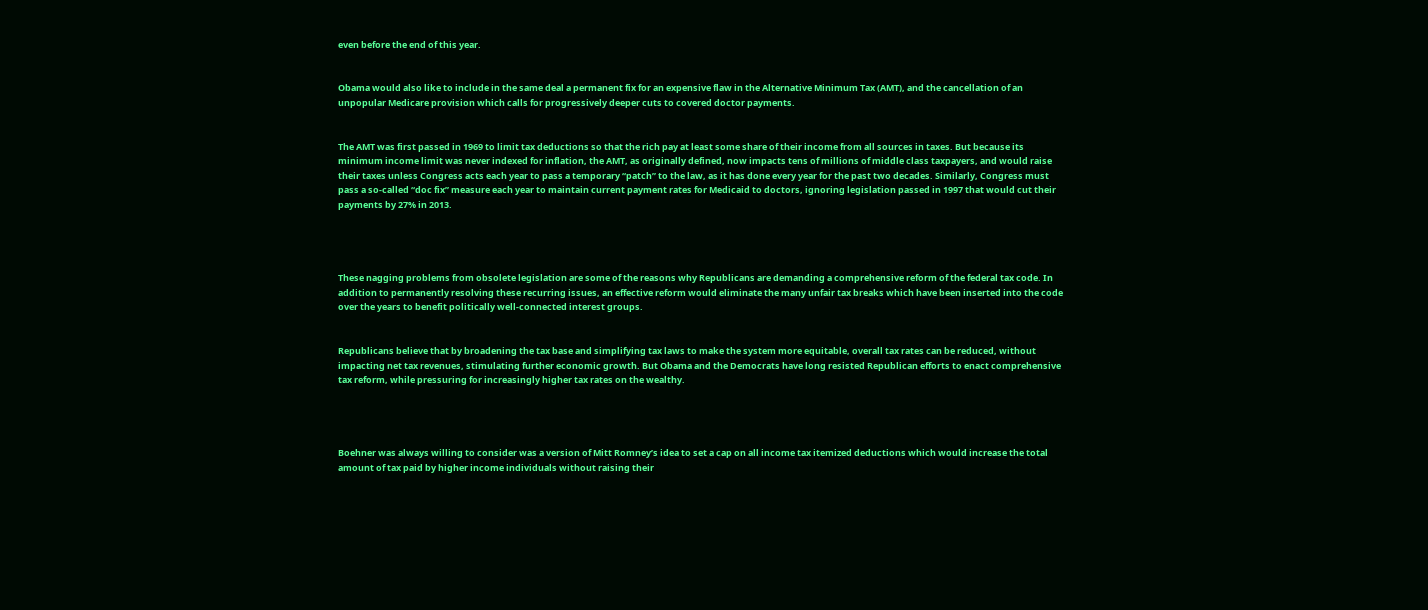even before the end of this year.


Obama would also like to include in the same deal a permanent fix for an expensive flaw in the Alternative Minimum Tax (AMT), and the cancellation of an unpopular Medicare provision which calls for progressively deeper cuts to covered doctor payments.


The AMT was first passed in 1969 to limit tax deductions so that the rich pay at least some share of their income from all sources in taxes. But because its minimum income limit was never indexed for inflation, the AMT, as originally defined, now impacts tens of millions of middle class taxpayers, and would raise their taxes unless Congress acts each year to pass a temporary “patch” to the law, as it has done every year for the past two decades. Similarly, Congress must pass a so-called “doc fix” measure each year to maintain current payment rates for Medicaid to doctors, ignoring legislation passed in 1997 that would cut their payments by 27% in 2013.




These nagging problems from obsolete legislation are some of the reasons why Republicans are demanding a comprehensive reform of the federal tax code. In addition to permanently resolving these recurring issues, an effective reform would eliminate the many unfair tax breaks which have been inserted into the code over the years to benefit politically well-connected interest groups.


Republicans believe that by broadening the tax base and simplifying tax laws to make the system more equitable, overall tax rates can be reduced, without impacting net tax revenues, stimulating further economic growth. But Obama and the Democrats have long resisted Republican efforts to enact comprehensive tax reform, while pressuring for increasingly higher tax rates on the wealthy.




Boehner was always willing to consider was a version of Mitt Romney’s idea to set a cap on all income tax itemized deductions which would increase the total amount of tax paid by higher income individuals without raising their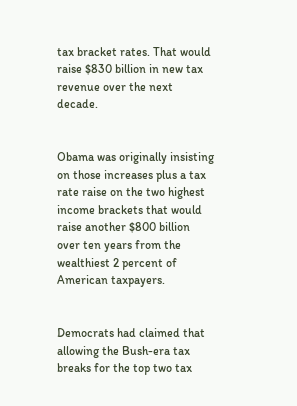tax bracket rates. That would raise $830 billion in new tax revenue over the next decade.


Obama was originally insisting on those increases plus a tax rate raise on the two highest income brackets that would raise another $800 billion over ten years from the wealthiest 2 percent of American taxpayers.


Democrats had claimed that allowing the Bush-era tax breaks for the top two tax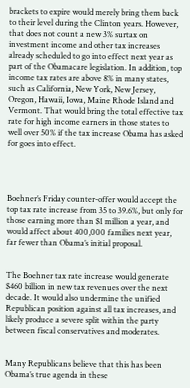brackets to expire would merely bring them back to their level during the Clinton years. However, that does not count a new 3% surtax on investment income and other tax increases already scheduled to go into effect next year as part of the Obamacare legislation. In addition, top income tax rates are above 8% in many states, such as California, New York, New Jersey, Oregon, Hawaii, Iowa, Maine Rhode Island and Vermont. That would bring the total effective tax rate for high income earners in those states to well over 50% if the tax increase Obama has asked for goes into effect.




Boehner’s Friday counter-offer would accept the top tax rate increase from 35 to 39.6%, but only for those earning more than $1 million a year, and would affect about 400,000 families next year, far fewer than Obama’s initial proposal.


The Boehner tax rate increase would generate $460 billion in new tax revenues over the next decade. It would also undermine the unified Republican position against all tax increases, and likely produce a severe split within the party between fiscal conservatives and moderates.


Many Republicans believe that this has been Obama’s true agenda in these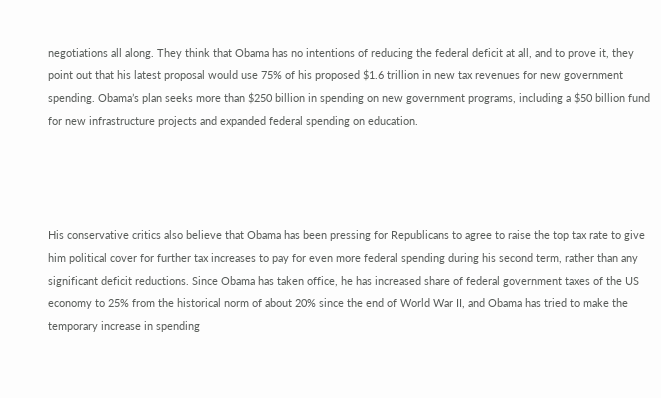negotiations all along. They think that Obama has no intentions of reducing the federal deficit at all, and to prove it, they point out that his latest proposal would use 75% of his proposed $1.6 trillion in new tax revenues for new government spending. Obama’s plan seeks more than $250 billion in spending on new government programs, including a $50 billion fund for new infrastructure projects and expanded federal spending on education.




His conservative critics also believe that Obama has been pressing for Republicans to agree to raise the top tax rate to give him political cover for further tax increases to pay for even more federal spending during his second term, rather than any significant deficit reductions. Since Obama has taken office, he has increased share of federal government taxes of the US economy to 25% from the historical norm of about 20% since the end of World War II, and Obama has tried to make the temporary increase in spending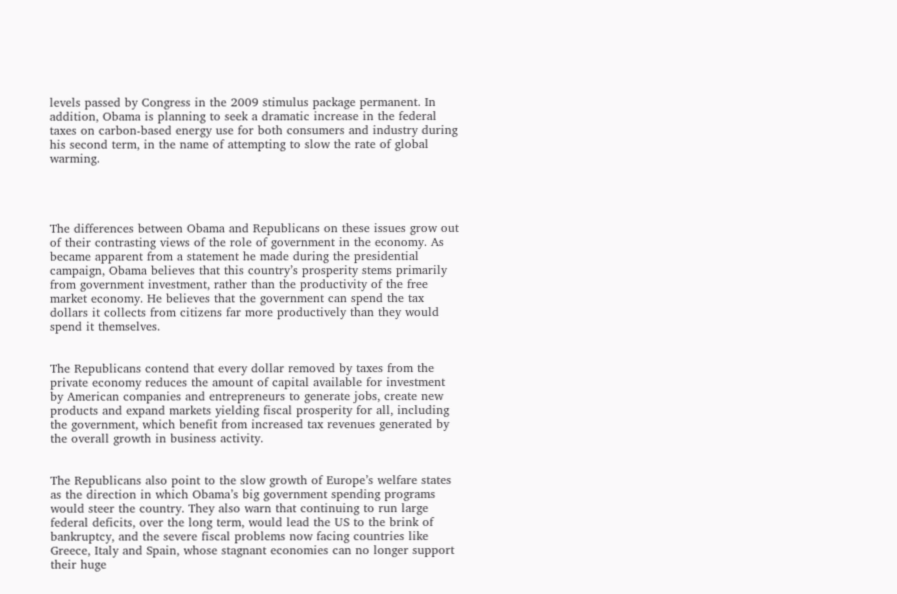levels passed by Congress in the 2009 stimulus package permanent. In addition, Obama is planning to seek a dramatic increase in the federal taxes on carbon-based energy use for both consumers and industry during his second term, in the name of attempting to slow the rate of global warming.




The differences between Obama and Republicans on these issues grow out of their contrasting views of the role of government in the economy. As became apparent from a statement he made during the presidential campaign, Obama believes that this country’s prosperity stems primarily from government investment, rather than the productivity of the free market economy. He believes that the government can spend the tax dollars it collects from citizens far more productively than they would spend it themselves.


The Republicans contend that every dollar removed by taxes from the private economy reduces the amount of capital available for investment by American companies and entrepreneurs to generate jobs, create new products and expand markets yielding fiscal prosperity for all, including the government, which benefit from increased tax revenues generated by the overall growth in business activity.


The Republicans also point to the slow growth of Europe’s welfare states as the direction in which Obama’s big government spending programs would steer the country. They also warn that continuing to run large federal deficits, over the long term, would lead the US to the brink of bankruptcy, and the severe fiscal problems now facing countries like Greece, Italy and Spain, whose stagnant economies can no longer support their huge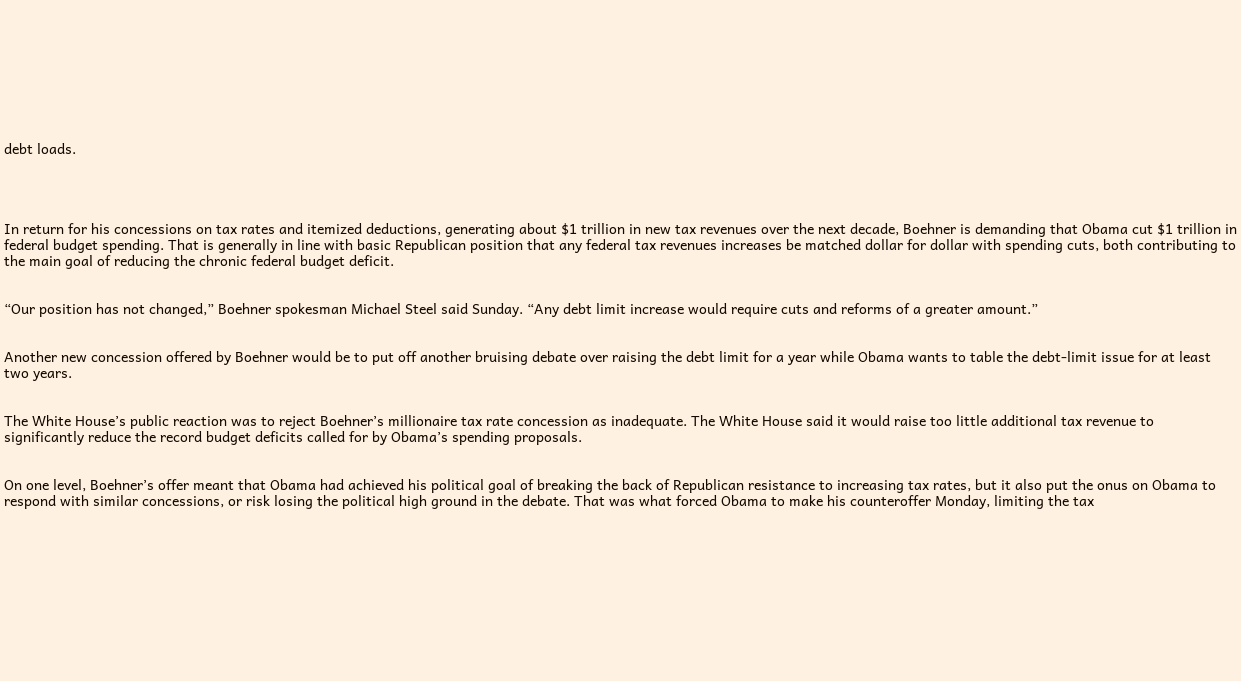debt loads.




In return for his concessions on tax rates and itemized deductions, generating about $1 trillion in new tax revenues over the next decade, Boehner is demanding that Obama cut $1 trillion in federal budget spending. That is generally in line with basic Republican position that any federal tax revenues increases be matched dollar for dollar with spending cuts, both contributing to the main goal of reducing the chronic federal budget deficit.


“Our position has not changed,” Boehner spokesman Michael Steel said Sunday. “Any debt limit increase would require cuts and reforms of a greater amount.”


Another new concession offered by Boehner would be to put off another bruising debate over raising the debt limit for a year while Obama wants to table the debt-limit issue for at least two years.


The White House’s public reaction was to reject Boehner’s millionaire tax rate concession as inadequate. The White House said it would raise too little additional tax revenue to significantly reduce the record budget deficits called for by Obama’s spending proposals.


On one level, Boehner’s offer meant that Obama had achieved his political goal of breaking the back of Republican resistance to increasing tax rates, but it also put the onus on Obama to respond with similar concessions, or risk losing the political high ground in the debate. That was what forced Obama to make his counteroffer Monday, limiting the tax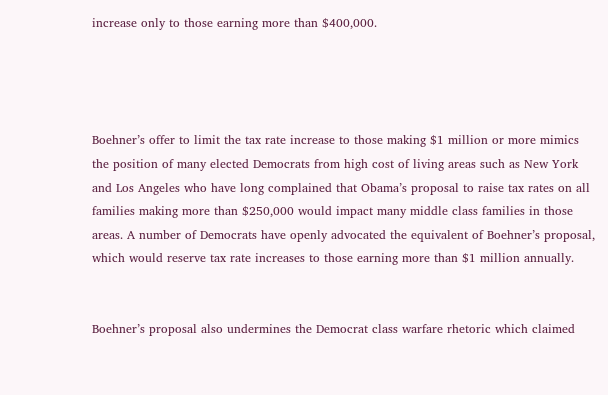increase only to those earning more than $400,000.




Boehner’s offer to limit the tax rate increase to those making $1 million or more mimics the position of many elected Democrats from high cost of living areas such as New York and Los Angeles who have long complained that Obama’s proposal to raise tax rates on all families making more than $250,000 would impact many middle class families in those areas. A number of Democrats have openly advocated the equivalent of Boehner’s proposal, which would reserve tax rate increases to those earning more than $1 million annually.


Boehner’s proposal also undermines the Democrat class warfare rhetoric which claimed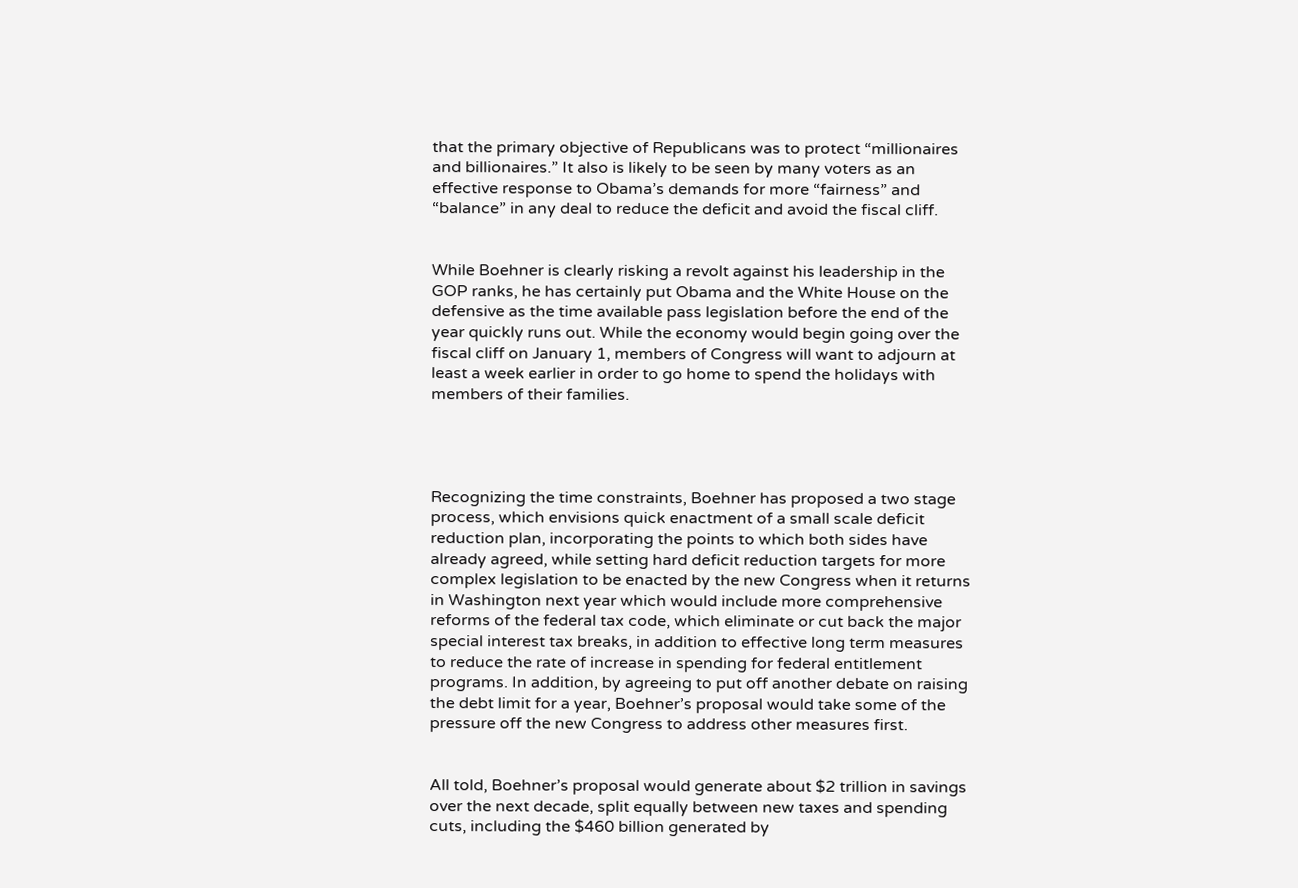that the primary objective of Republicans was to protect “millionaires and billionaires.” It also is likely to be seen by many voters as an effective response to Obama’s demands for more “fairness” and “balance” in any deal to reduce the deficit and avoid the fiscal cliff.


While Boehner is clearly risking a revolt against his leadership in the GOP ranks, he has certainly put Obama and the White House on the defensive as the time available pass legislation before the end of the year quickly runs out. While the economy would begin going over the fiscal cliff on January 1, members of Congress will want to adjourn at least a week earlier in order to go home to spend the holidays with members of their families.




Recognizing the time constraints, Boehner has proposed a two stage process, which envisions quick enactment of a small scale deficit reduction plan, incorporating the points to which both sides have already agreed, while setting hard deficit reduction targets for more complex legislation to be enacted by the new Congress when it returns in Washington next year which would include more comprehensive reforms of the federal tax code, which eliminate or cut back the major special interest tax breaks, in addition to effective long term measures to reduce the rate of increase in spending for federal entitlement programs. In addition, by agreeing to put off another debate on raising the debt limit for a year, Boehner’s proposal would take some of the pressure off the new Congress to address other measures first.


All told, Boehner’s proposal would generate about $2 trillion in savings over the next decade, split equally between new taxes and spending cuts, including the $460 billion generated by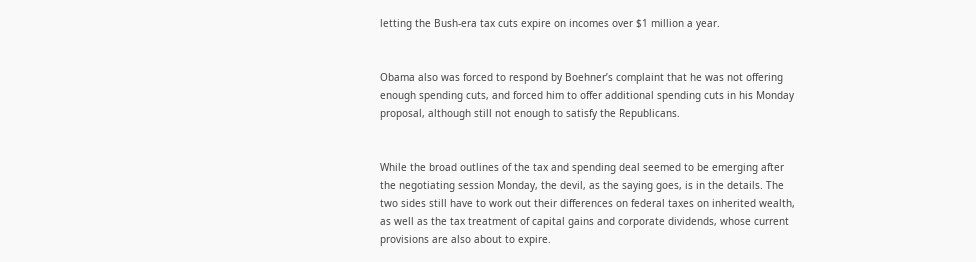letting the Bush-era tax cuts expire on incomes over $1 million a year.


Obama also was forced to respond by Boehner’s complaint that he was not offering enough spending cuts, and forced him to offer additional spending cuts in his Monday proposal, although still not enough to satisfy the Republicans.


While the broad outlines of the tax and spending deal seemed to be emerging after the negotiating session Monday, the devil, as the saying goes, is in the details. The two sides still have to work out their differences on federal taxes on inherited wealth, as well as the tax treatment of capital gains and corporate dividends, whose current provisions are also about to expire.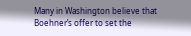Many in Washington believe that Boehner’s offer to set the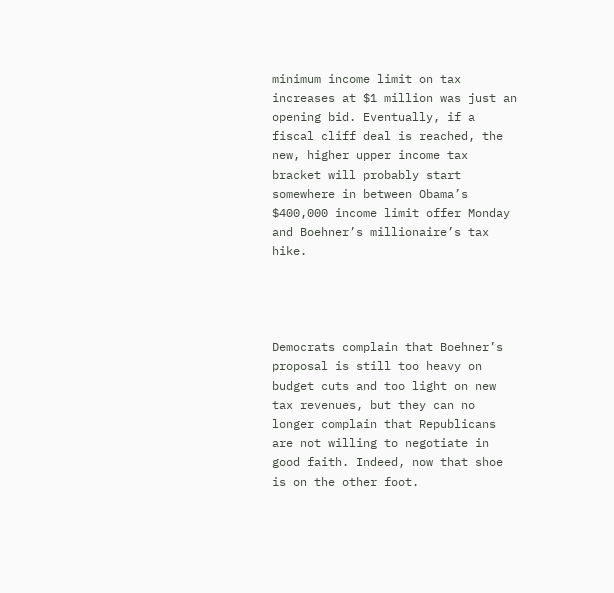minimum income limit on tax increases at $1 million was just an opening bid. Eventually, if a fiscal cliff deal is reached, the new, higher upper income tax bracket will probably start somewhere in between Obama’s $400,000 income limit offer Monday and Boehner’s millionaire’s tax hike.




Democrats complain that Boehner’s proposal is still too heavy on budget cuts and too light on new tax revenues, but they can no longer complain that Republicans are not willing to negotiate in good faith. Indeed, now that shoe is on the other foot.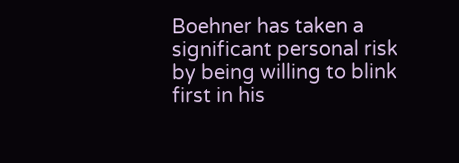Boehner has taken a significant personal risk by being willing to blink first in his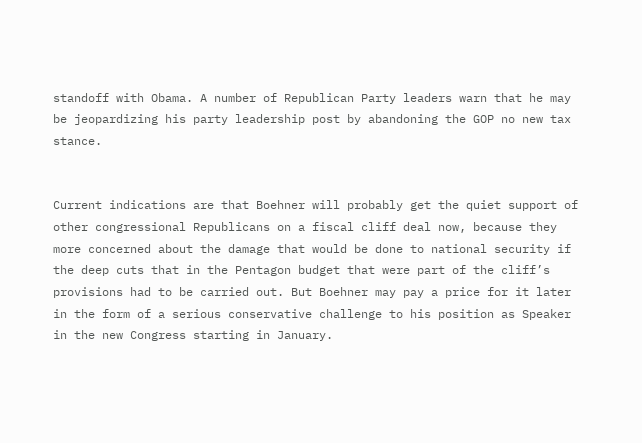standoff with Obama. A number of Republican Party leaders warn that he may be jeopardizing his party leadership post by abandoning the GOP no new tax stance.


Current indications are that Boehner will probably get the quiet support of other congressional Republicans on a fiscal cliff deal now, because they more concerned about the damage that would be done to national security if the deep cuts that in the Pentagon budget that were part of the cliff’s provisions had to be carried out. But Boehner may pay a price for it later in the form of a serious conservative challenge to his position as Speaker in the new Congress starting in January.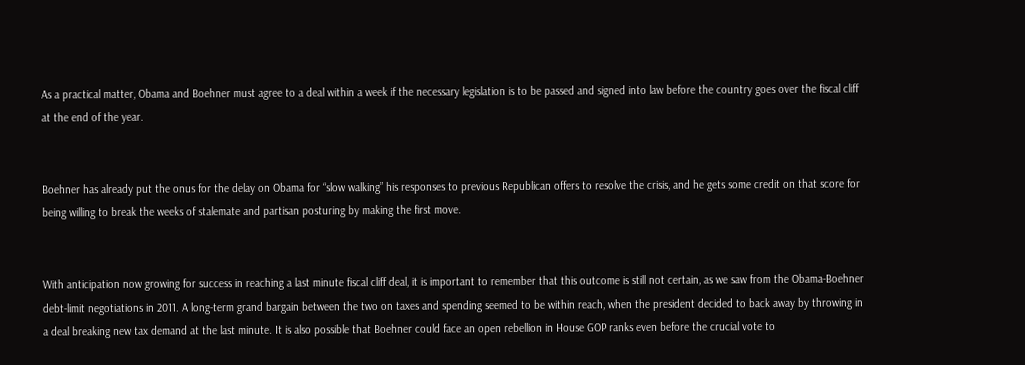As a practical matter, Obama and Boehner must agree to a deal within a week if the necessary legislation is to be passed and signed into law before the country goes over the fiscal cliff at the end of the year.


Boehner has already put the onus for the delay on Obama for “slow walking” his responses to previous Republican offers to resolve the crisis, and he gets some credit on that score for being willing to break the weeks of stalemate and partisan posturing by making the first move.


With anticipation now growing for success in reaching a last minute fiscal cliff deal, it is important to remember that this outcome is still not certain, as we saw from the Obama-Boehner debt-limit negotiations in 2011. A long-term grand bargain between the two on taxes and spending seemed to be within reach, when the president decided to back away by throwing in a deal breaking new tax demand at the last minute. It is also possible that Boehner could face an open rebellion in House GOP ranks even before the crucial vote to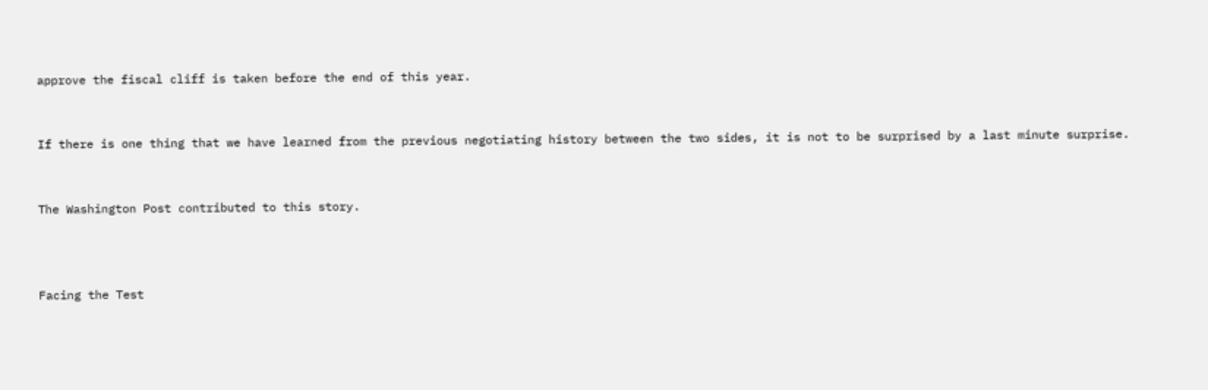approve the fiscal cliff is taken before the end of this year.


If there is one thing that we have learned from the previous negotiating history between the two sides, it is not to be surprised by a last minute surprise.


The Washington Post contributed to this story.



Facing the Test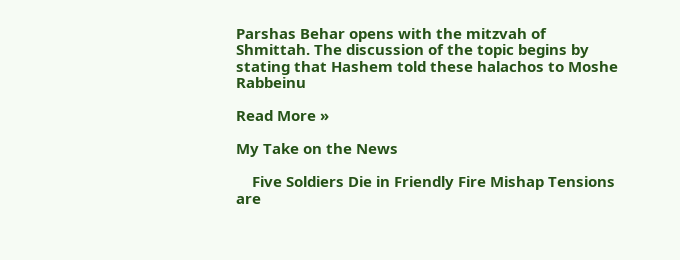Parshas Behar opens with the mitzvah of Shmittah. The discussion of the topic begins by stating that Hashem told these halachos to Moshe Rabbeinu

Read More »

My Take on the News

    Five Soldiers Die in Friendly Fire Mishap Tensions are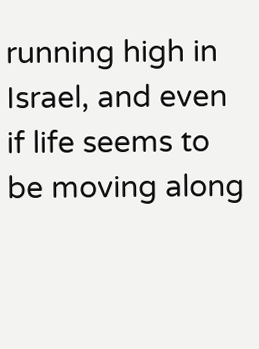running high in Israel, and even if life seems to be moving along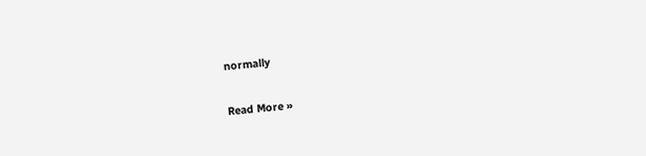normally

Read More »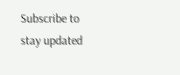Subscribe to stay updated